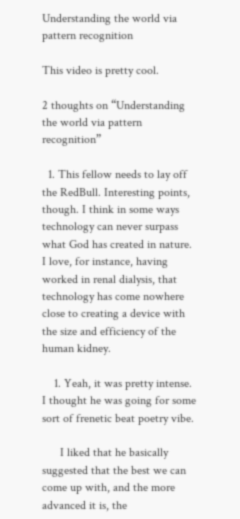Understanding the world via pattern recognition

This video is pretty cool.

2 thoughts on “Understanding the world via pattern recognition”

  1. This fellow needs to lay off the RedBull. Interesting points, though. I think in some ways technology can never surpass what God has created in nature. I love, for instance, having worked in renal dialysis, that technology has come nowhere close to creating a device with the size and efficiency of the human kidney.

    1. Yeah, it was pretty intense. I thought he was going for some sort of frenetic beat poetry vibe.

      I liked that he basically suggested that the best we can come up with, and the more advanced it is, the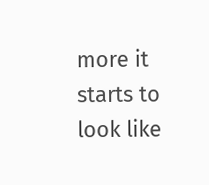more it starts to look like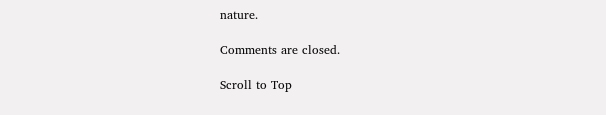nature.

Comments are closed.

Scroll to Top